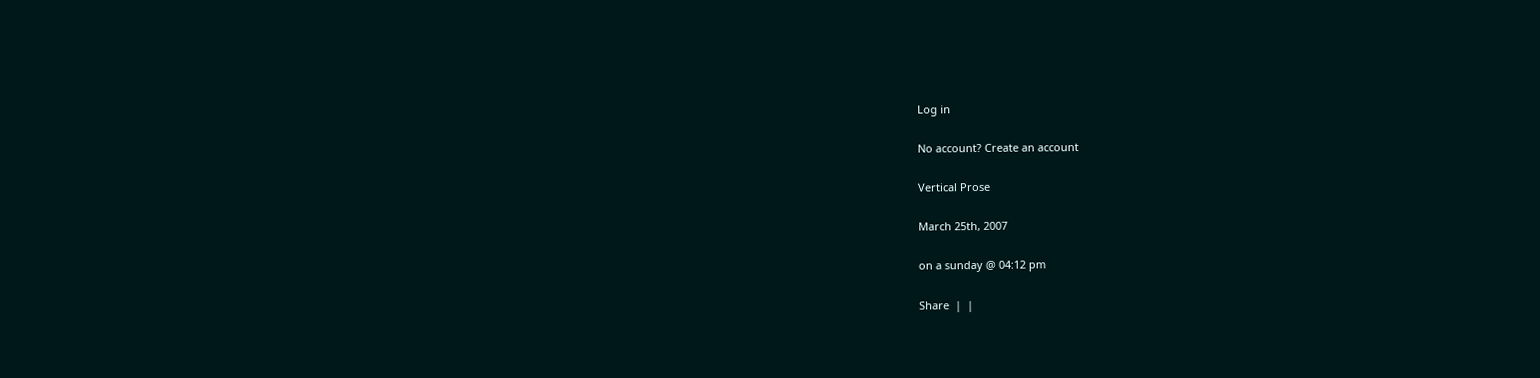Log in

No account? Create an account

Vertical Prose

March 25th, 2007

on a sunday @ 04:12 pm

Share  |  |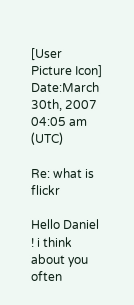[User Picture Icon]
Date:March 30th, 2007 04:05 am (UTC)

Re: what is flickr

Hello Daniel
! i think about you often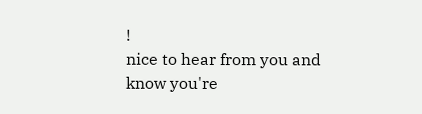!
nice to hear from you and know you're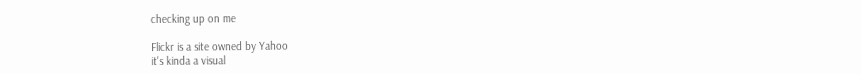checking up on me

Flickr is a site owned by Yahoo
it's kinda a visual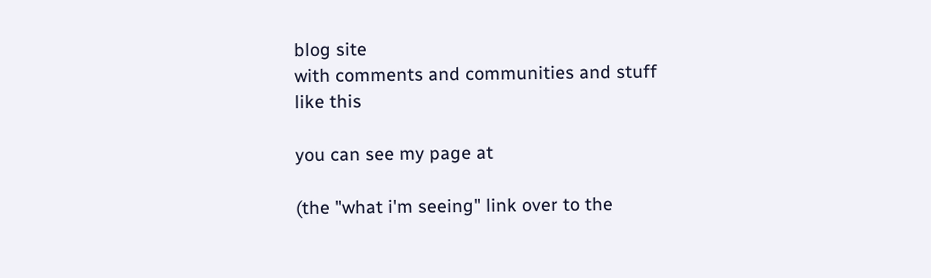blog site
with comments and communities and stuff
like this

you can see my page at

(the "what i'm seeing" link over to the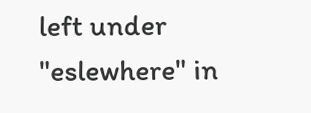left under "eslewhere" in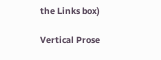the Links box)

Vertical Prose